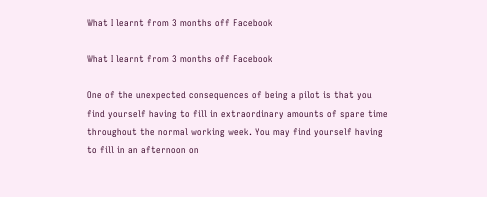What I learnt from 3 months off Facebook

What I learnt from 3 months off Facebook

One of the unexpected consequences of being a pilot is that you find yourself having to fill in extraordinary amounts of spare time throughout the normal working week. You may find yourself having to fill in an afternoon on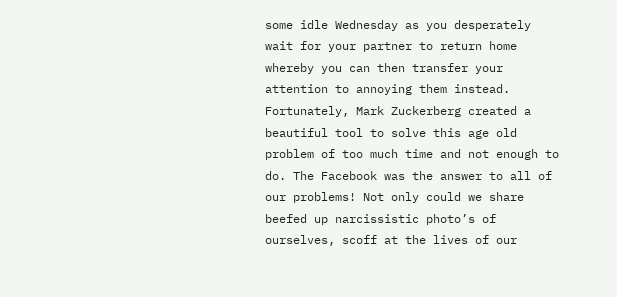some idle Wednesday as you desperately wait for your partner to return home whereby you can then transfer your attention to annoying them instead. Fortunately, Mark Zuckerberg created a beautiful tool to solve this age old problem of too much time and not enough to do. The Facebook was the answer to all of our problems! Not only could we share beefed up narcissistic photo’s of ourselves, scoff at the lives of our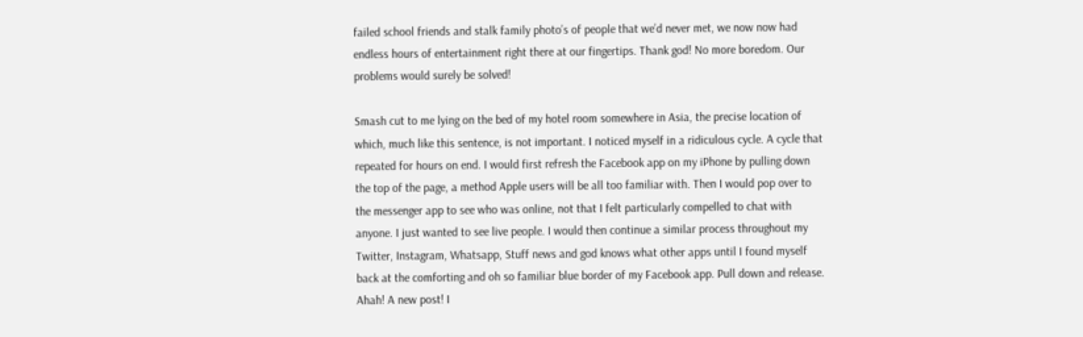failed school friends and stalk family photo’s of people that we’d never met, we now now had endless hours of entertainment right there at our fingertips. Thank god! No more boredom. Our problems would surely be solved!

Smash cut to me lying on the bed of my hotel room somewhere in Asia, the precise location of which, much like this sentence, is not important. I noticed myself in a ridiculous cycle. A cycle that repeated for hours on end. I would first refresh the Facebook app on my iPhone by pulling down the top of the page, a method Apple users will be all too familiar with. Then I would pop over to the messenger app to see who was online, not that I felt particularly compelled to chat with anyone. I just wanted to see live people. I would then continue a similar process throughout my Twitter, Instagram, Whatsapp, Stuff news and god knows what other apps until I found myself back at the comforting and oh so familiar blue border of my Facebook app. Pull down and release. Ahah! A new post! I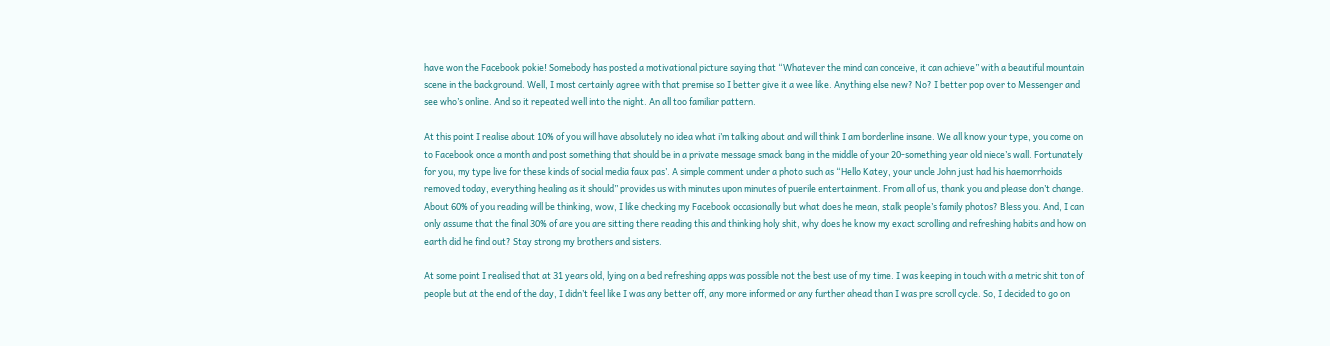have won the Facebook pokie! Somebody has posted a motivational picture saying that “Whatever the mind can conceive, it can achieve” with a beautiful mountain scene in the background. Well, I most certainly agree with that premise so I better give it a wee like. Anything else new? No? I better pop over to Messenger and see who’s online. And so it repeated well into the night. An all too familiar pattern.

At this point I realise about 10% of you will have absolutely no idea what i’m talking about and will think I am borderline insane. We all know your type, you come on to Facebook once a month and post something that should be in a private message smack bang in the middle of your 20-something year old niece’s wall. Fortunately for you, my type live for these kinds of social media faux pas’. A simple comment under a photo such as “Hello Katey, your uncle John just had his haemorrhoids removed today, everything healing as it should” provides us with minutes upon minutes of puerile entertainment. From all of us, thank you and please don’t change. About 60% of you reading will be thinking, wow, I like checking my Facebook occasionally but what does he mean, stalk people’s family photos? Bless you. And, I can only assume that the final 30% of are you are sitting there reading this and thinking holy shit, why does he know my exact scrolling and refreshing habits and how on earth did he find out? Stay strong my brothers and sisters.

At some point I realised that at 31 years old, lying on a bed refreshing apps was possible not the best use of my time. I was keeping in touch with a metric shit ton of people but at the end of the day, I didn’t feel like I was any better off, any more informed or any further ahead than I was pre scroll cycle. So, I decided to go on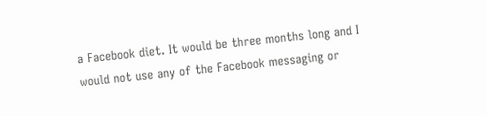a Facebook diet. It would be three months long and I would not use any of the Facebook messaging or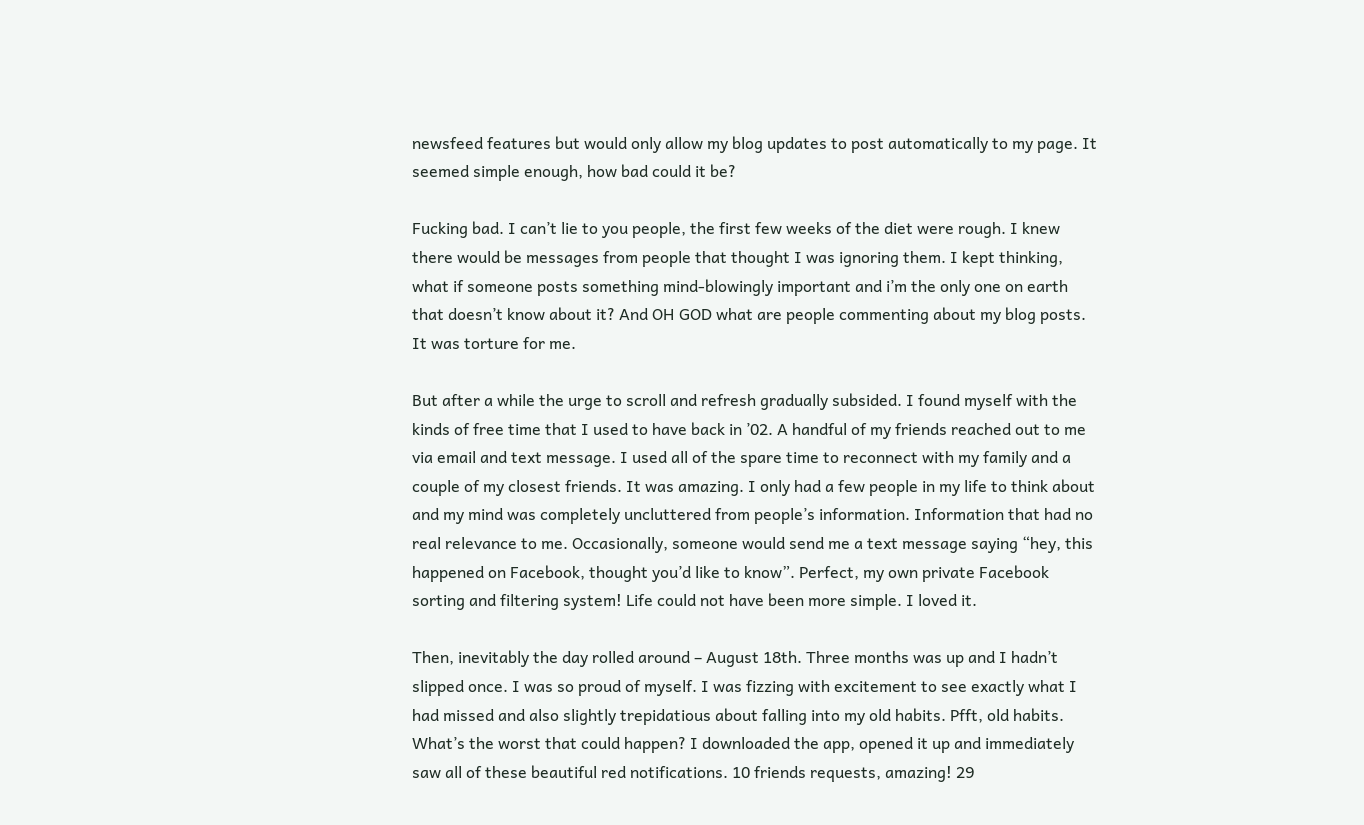newsfeed features but would only allow my blog updates to post automatically to my page. It seemed simple enough, how bad could it be?

Fucking bad. I can’t lie to you people, the first few weeks of the diet were rough. I knew there would be messages from people that thought I was ignoring them. I kept thinking, what if someone posts something mind-blowingly important and i’m the only one on earth that doesn’t know about it? And OH GOD what are people commenting about my blog posts. It was torture for me.

But after a while the urge to scroll and refresh gradually subsided. I found myself with the kinds of free time that I used to have back in ’02. A handful of my friends reached out to me via email and text message. I used all of the spare time to reconnect with my family and a couple of my closest friends. It was amazing. I only had a few people in my life to think about and my mind was completely uncluttered from people’s information. Information that had no real relevance to me. Occasionally, someone would send me a text message saying “hey, this happened on Facebook, thought you’d like to know”. Perfect, my own private Facebook sorting and filtering system! Life could not have been more simple. I loved it.

Then, inevitably the day rolled around – August 18th. Three months was up and I hadn’t slipped once. I was so proud of myself. I was fizzing with excitement to see exactly what I had missed and also slightly trepidatious about falling into my old habits. Pfft, old habits. What’s the worst that could happen? I downloaded the app, opened it up and immediately saw all of these beautiful red notifications. 10 friends requests, amazing! 29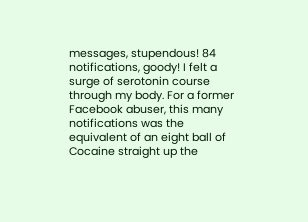messages, stupendous! 84 notifications, goody! I felt a surge of serotonin course through my body. For a former Facebook abuser, this many notifications was the equivalent of an eight ball of Cocaine straight up the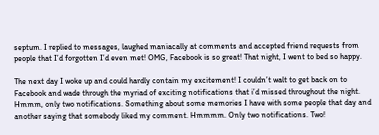septum. I replied to messages, laughed maniacally at comments and accepted friend requests from people that I’d forgotten I’d even met! OMG, Facebook is so great! That night, I went to bed so happy.

The next day I woke up and could hardly contain my excitement! I couldn’t walt to get back on to Facebook and wade through the myriad of exciting notifications that i’d missed throughout the night. Hmmm, only two notifications. Something about some memories I have with some people that day and another saying that somebody liked my comment. Hmmmm. Only two notifications. Two!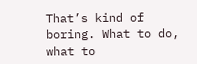That’s kind of boring. What to do, what to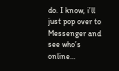do. I know, i’ll just pop over to Messenger and see who’s online…